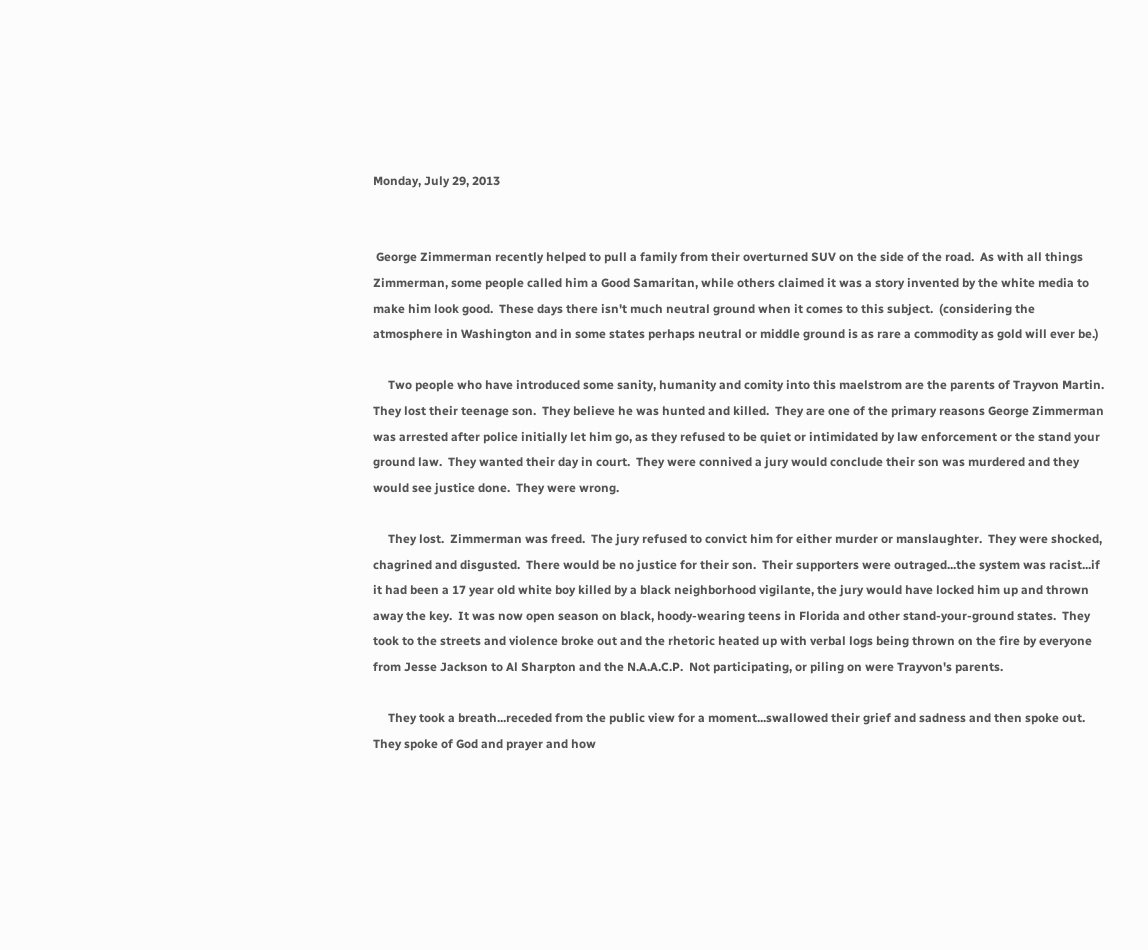Monday, July 29, 2013


 George Zimmerman recently helped to pull a family from their overturned SUV on the side of the road.  As with all things Zimmerman, some people called him a Good Samaritan, while others claimed it was a story invented by the white media to make him look good.  These days there isn't much neutral ground when it comes to this subject.  (considering the atmosphere in Washington and in some states perhaps neutral or middle ground is as rare a commodity as gold will ever be.)

     Two people who have introduced some sanity, humanity and comity into this maelstrom are the parents of Trayvon Martin.  They lost their teenage son.  They believe he was hunted and killed.  They are one of the primary reasons George Zimmerman was arrested after police initially let him go, as they refused to be quiet or intimidated by law enforcement or the stand your ground law.  They wanted their day in court.  They were connived a jury would conclude their son was murdered and they would see justice done.  They were wrong.

     They lost.  Zimmerman was freed.  The jury refused to convict him for either murder or manslaughter.  They were shocked, chagrined and disgusted.  There would be no justice for their son.  Their supporters were outraged...the system was racist...if it had been a 17 year old white boy killed by a black neighborhood vigilante, the jury would have locked him up and thrown away the key.  It was now open season on black, hoody-wearing teens in Florida and other stand-your-ground states.  They took to the streets and violence broke out and the rhetoric heated up with verbal logs being thrown on the fire by everyone from Jesse Jackson to Al Sharpton and the N.A.A.C.P.  Not participating, or piling on were Trayvon's parents.

     They took a breath...receded from the public view for a moment...swallowed their grief and sadness and then spoke out.  They spoke of God and prayer and how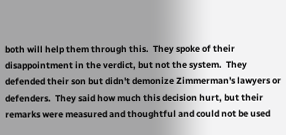both will help them through this.  They spoke of their disappointment in the verdict, but not the system.  They defended their son but didn't demonize Zimmerman's lawyers or defenders.  They said how much this decision hurt, but their remarks were measured and thoughtful and could not be used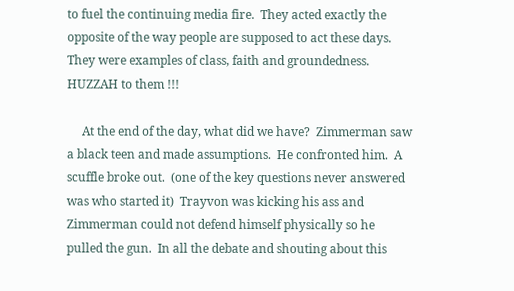to fuel the continuing media fire.  They acted exactly the opposite of the way people are supposed to act these days.  They were examples of class, faith and groundedness.  HUZZAH to them !!!

     At the end of the day, what did we have?  Zimmerman saw a black teen and made assumptions.  He confronted him.  A scuffle broke out.  (one of the key questions never answered was who started it)  Trayvon was kicking his ass and Zimmerman could not defend himself physically so he pulled the gun.  In all the debate and shouting about this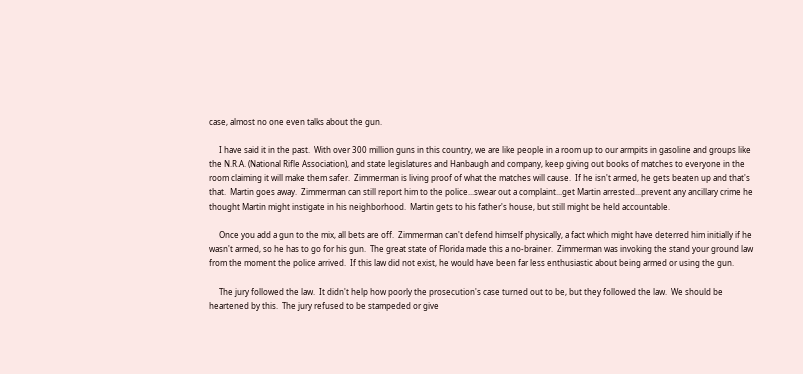case, almost no one even talks about the gun.

     I have said it in the past.  With over 300 million guns in this country, we are like people in a room up to our armpits in gasoline and groups like the N.R.A. (National Rifle Association), and state legislatures and Hanbaugh and company, keep giving out books of matches to everyone in the room claiming it will make them safer.  Zimmerman is living proof of what the matches will cause.  If he isn't armed, he gets beaten up and that's that.  Martin goes away.  Zimmerman can still report him to the police...swear out a complaint...get Martin arrested...prevent any ancillary crime he thought Martin might instigate in his neighborhood.  Martin gets to his father's house, but still might be held accountable.

     Once you add a gun to the mix, all bets are off.  Zimmerman can't defend himself physically, a fact which might have deterred him initially if he wasn't armed, so he has to go for his gun.  The great state of Florida made this a no-brainer.  Zimmerman was invoking the stand your ground law from the moment the police arrived.  If this law did not exist, he would have been far less enthusiastic about being armed or using the gun.

     The jury followed the law.  It didn't help how poorly the prosecution's case turned out to be, but they followed the law.  We should be heartened by this.  The jury refused to be stampeded or give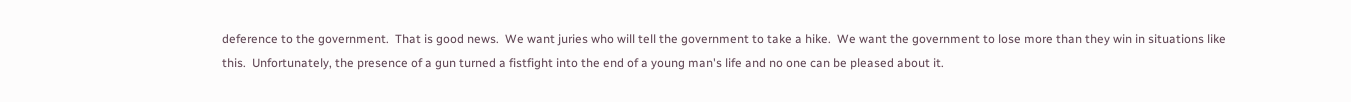deference to the government.  That is good news.  We want juries who will tell the government to take a hike.  We want the government to lose more than they win in situations like this.  Unfortunately, the presence of a gun turned a fistfight into the end of a young man's life and no one can be pleased about it.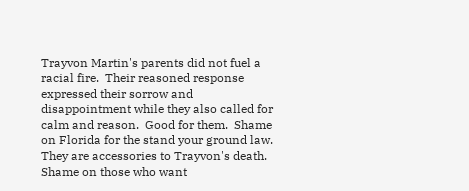Trayvon Martin's parents did not fuel a racial fire.  Their reasoned response expressed their sorrow and disappointment while they also called for calm and reason.  Good for them.  Shame on Florida for the stand your ground law.  They are accessories to Trayvon's death.  Shame on those who want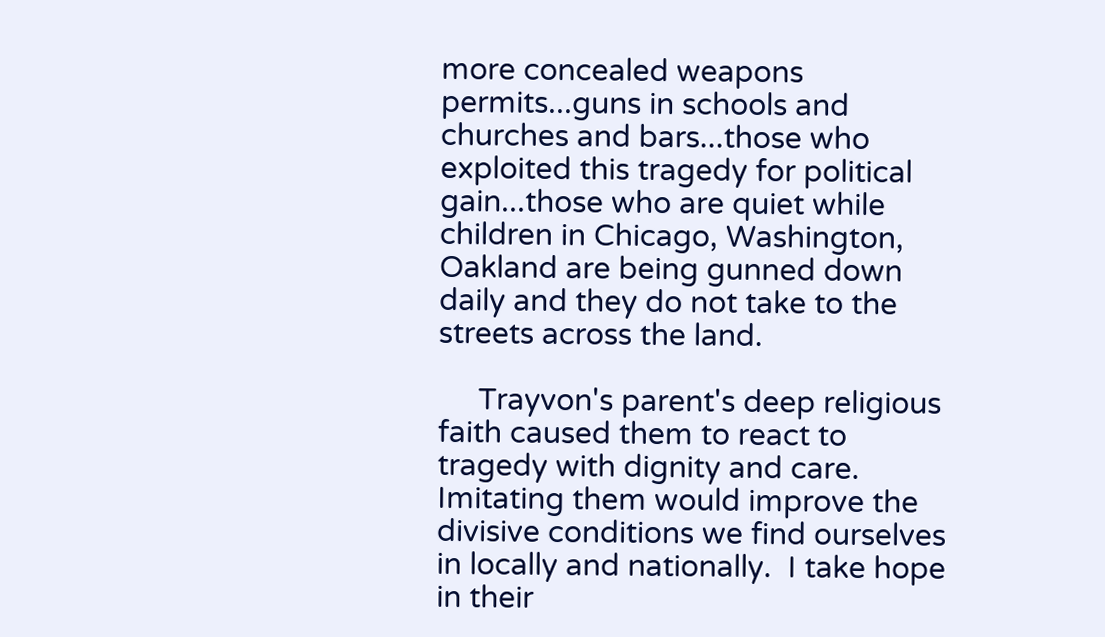more concealed weapons permits...guns in schools and churches and bars...those who exploited this tragedy for political gain...those who are quiet while children in Chicago, Washington, Oakland are being gunned down daily and they do not take to the streets across the land.

     Trayvon's parent's deep religious faith caused them to react to tragedy with dignity and care.  Imitating them would improve the divisive conditions we find ourselves in locally and nationally.  I take hope in their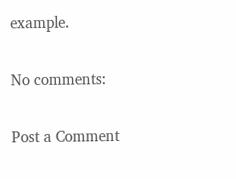example.

No comments:

Post a Comment